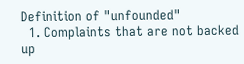Definition of "unfounded"
  1. Complaints that are not backed up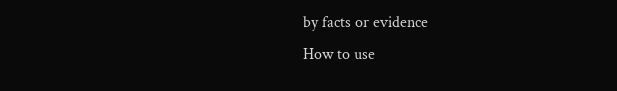by facts or evidence
How to use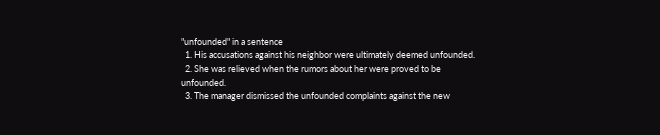"unfounded" in a sentence
  1. His accusations against his neighbor were ultimately deemed unfounded.
  2. She was relieved when the rumors about her were proved to be unfounded.
  3. The manager dismissed the unfounded complaints against the new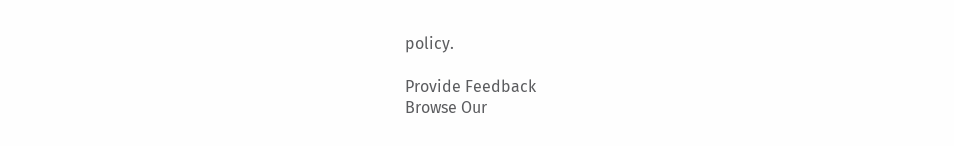policy.

Provide Feedback
Browse Our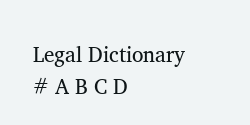Legal Dictionary
# A B C D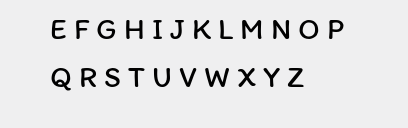E F G H I J K L M N O P Q R S T U V W X Y Z